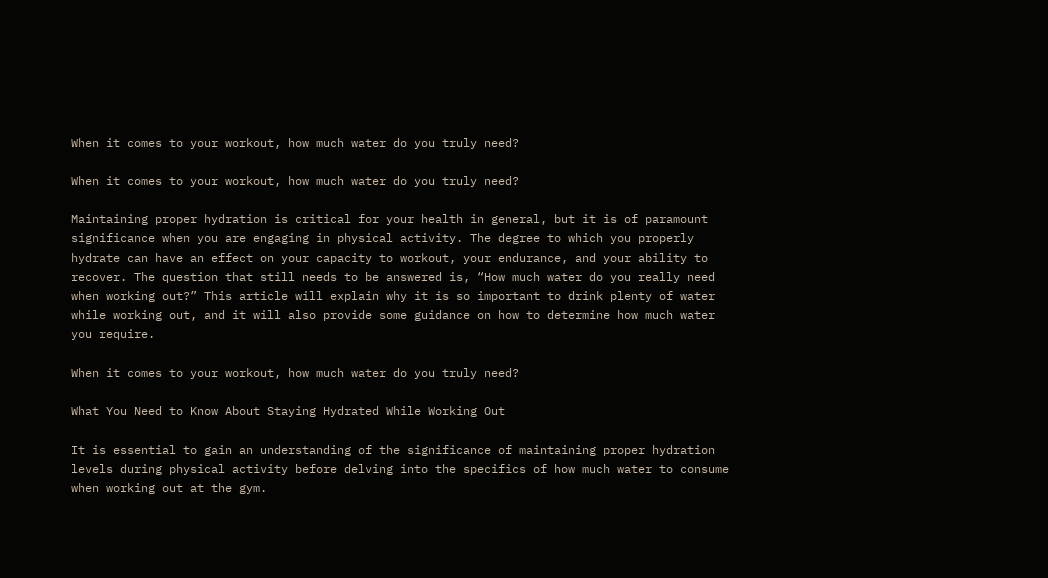When it comes to your workout, how much water do you truly need?

When it comes to your workout, how much water do you truly need?

Maintaining proper hydration is critical for your health in general, but it is of paramount significance when you are engaging in physical activity. The degree to which you properly hydrate can have an effect on your capacity to workout, your endurance, and your ability to recover. The question that still needs to be answered is, “How much water do you really need when working out?” This article will explain why it is so important to drink plenty of water while working out, and it will also provide some guidance on how to determine how much water you require.

When it comes to your workout, how much water do you truly need?

What You Need to Know About Staying Hydrated While Working Out

It is essential to gain an understanding of the significance of maintaining proper hydration levels during physical activity before delving into the specifics of how much water to consume when working out at the gym.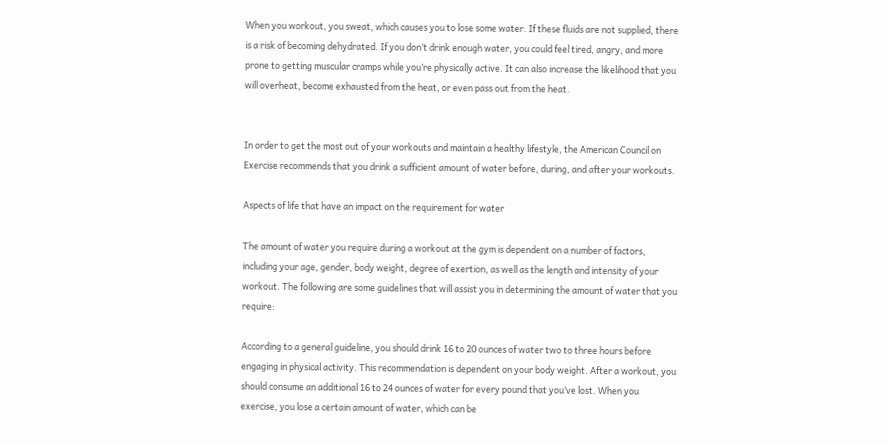When you workout, you sweat, which causes you to lose some water. If these fluids are not supplied, there is a risk of becoming dehydrated. If you don’t drink enough water, you could feel tired, angry, and more prone to getting muscular cramps while you’re physically active. It can also increase the likelihood that you will overheat, become exhausted from the heat, or even pass out from the heat.


In order to get the most out of your workouts and maintain a healthy lifestyle, the American Council on Exercise recommends that you drink a sufficient amount of water before, during, and after your workouts.

Aspects of life that have an impact on the requirement for water

The amount of water you require during a workout at the gym is dependent on a number of factors, including your age, gender, body weight, degree of exertion, as well as the length and intensity of your workout. The following are some guidelines that will assist you in determining the amount of water that you require:

According to a general guideline, you should drink 16 to 20 ounces of water two to three hours before engaging in physical activity. This recommendation is dependent on your body weight. After a workout, you should consume an additional 16 to 24 ounces of water for every pound that you’ve lost. When you exercise, you lose a certain amount of water, which can be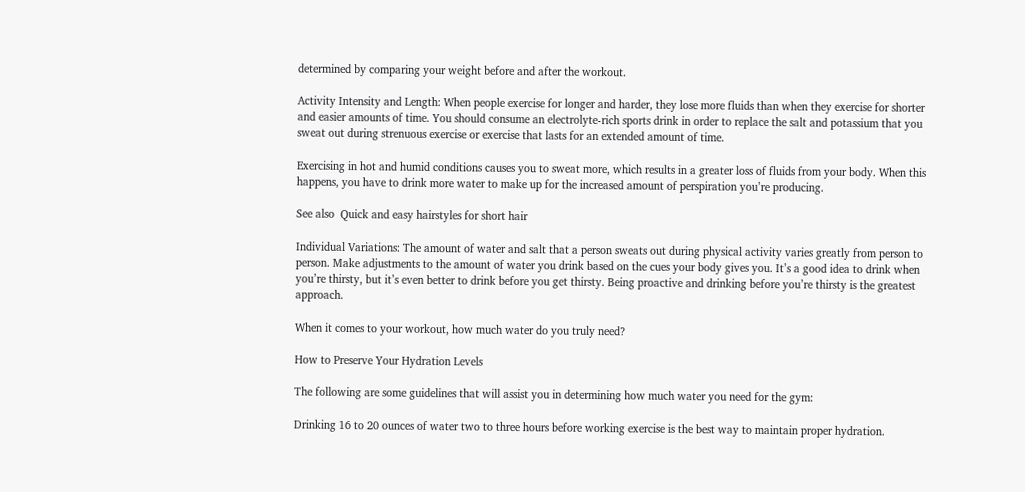determined by comparing your weight before and after the workout.

Activity Intensity and Length: When people exercise for longer and harder, they lose more fluids than when they exercise for shorter and easier amounts of time. You should consume an electrolyte-rich sports drink in order to replace the salt and potassium that you sweat out during strenuous exercise or exercise that lasts for an extended amount of time.

Exercising in hot and humid conditions causes you to sweat more, which results in a greater loss of fluids from your body. When this happens, you have to drink more water to make up for the increased amount of perspiration you’re producing.

See also  Quick and easy hairstyles for short hair

Individual Variations: The amount of water and salt that a person sweats out during physical activity varies greatly from person to person. Make adjustments to the amount of water you drink based on the cues your body gives you. It’s a good idea to drink when you’re thirsty, but it’s even better to drink before you get thirsty. Being proactive and drinking before you’re thirsty is the greatest approach.

When it comes to your workout, how much water do you truly need?

How to Preserve Your Hydration Levels

The following are some guidelines that will assist you in determining how much water you need for the gym:

Drinking 16 to 20 ounces of water two to three hours before working exercise is the best way to maintain proper hydration.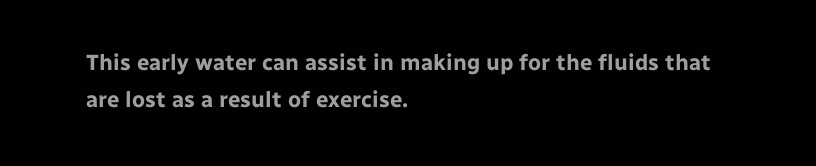This early water can assist in making up for the fluids that are lost as a result of exercise.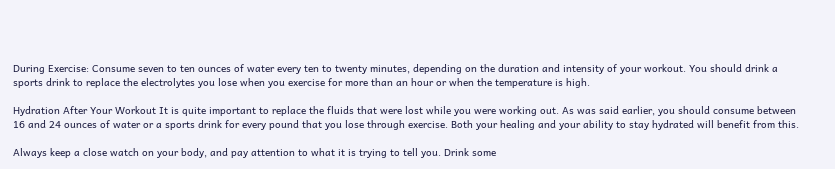During Exercise: Consume seven to ten ounces of water every ten to twenty minutes, depending on the duration and intensity of your workout. You should drink a sports drink to replace the electrolytes you lose when you exercise for more than an hour or when the temperature is high.

Hydration After Your Workout It is quite important to replace the fluids that were lost while you were working out. As was said earlier, you should consume between 16 and 24 ounces of water or a sports drink for every pound that you lose through exercise. Both your healing and your ability to stay hydrated will benefit from this.

Always keep a close watch on your body, and pay attention to what it is trying to tell you. Drink some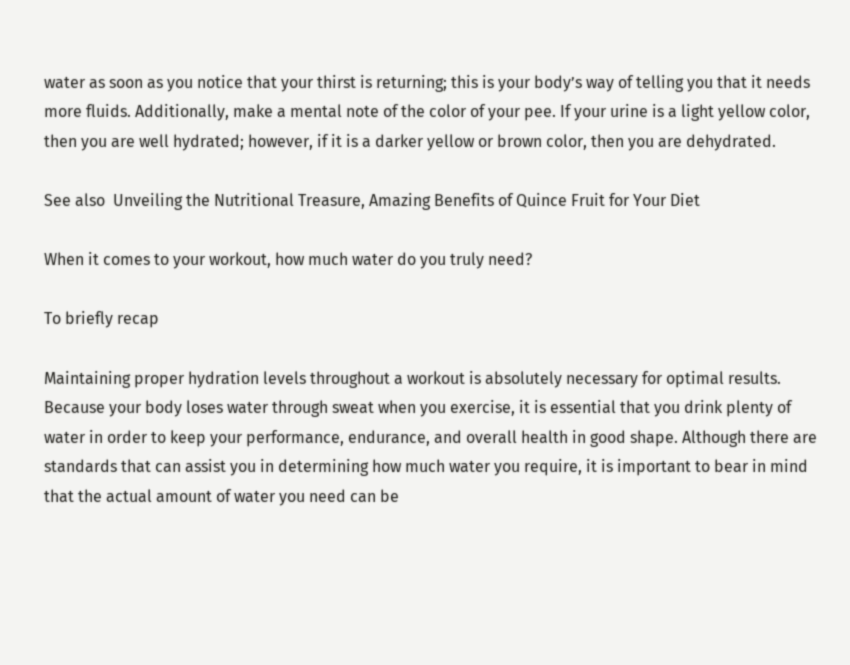water as soon as you notice that your thirst is returning; this is your body’s way of telling you that it needs more fluids. Additionally, make a mental note of the color of your pee. If your urine is a light yellow color, then you are well hydrated; however, if it is a darker yellow or brown color, then you are dehydrated.

See also  Unveiling the Nutritional Treasure, Amazing Benefits of Quince Fruit for Your Diet

When it comes to your workout, how much water do you truly need?

To briefly recap

Maintaining proper hydration levels throughout a workout is absolutely necessary for optimal results. Because your body loses water through sweat when you exercise, it is essential that you drink plenty of water in order to keep your performance, endurance, and overall health in good shape. Although there are standards that can assist you in determining how much water you require, it is important to bear in mind that the actual amount of water you need can be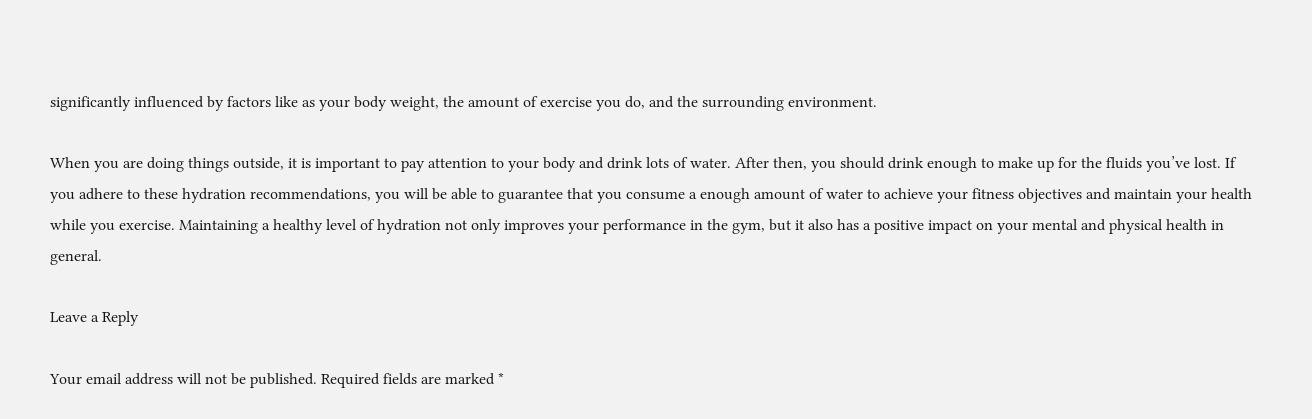significantly influenced by factors like as your body weight, the amount of exercise you do, and the surrounding environment.

When you are doing things outside, it is important to pay attention to your body and drink lots of water. After then, you should drink enough to make up for the fluids you’ve lost. If you adhere to these hydration recommendations, you will be able to guarantee that you consume a enough amount of water to achieve your fitness objectives and maintain your health while you exercise. Maintaining a healthy level of hydration not only improves your performance in the gym, but it also has a positive impact on your mental and physical health in general.

Leave a Reply

Your email address will not be published. Required fields are marked *